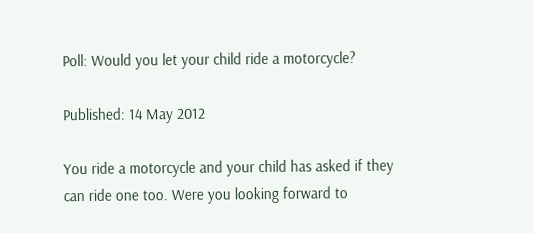Poll: Would you let your child ride a motorcycle?

Published: 14 May 2012

You ride a motorcycle and your child has asked if they can ride one too. Were you looking forward to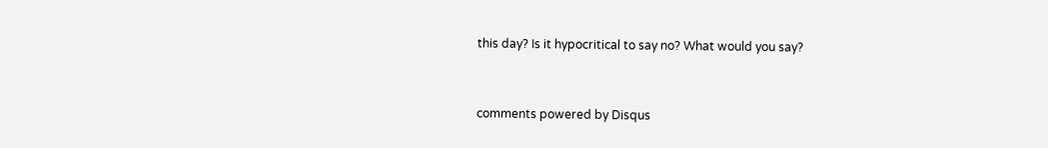this day? Is it hypocritical to say no? What would you say?


comments powered by Disqus